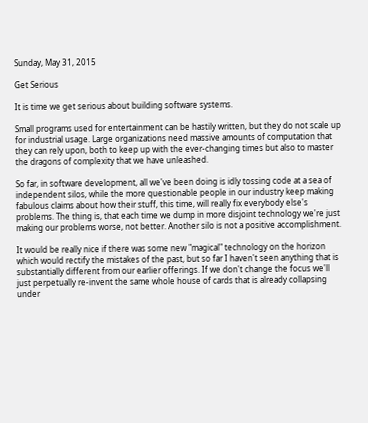Sunday, May 31, 2015

Get Serious

It is time we get serious about building software systems.

Small programs used for entertainment can be hastily written, but they do not scale up for industrial usage. Large organizations need massive amounts of computation that they can rely upon, both to keep up with the ever-changing times but also to master the dragons of complexity that we have unleashed.

So far, in software development, all we've been doing is idly tossing code at a sea of independent silos, while the more questionable people in our industry keep making fabulous claims about how their stuff, this time, will really fix everybody else's problems. The thing is, that each time we dump in more disjoint technology we're just making our problems worse, not better. Another silo is not a positive accomplishment.

It would be really nice if there was some new "magical" technology on the horizon which would rectify the mistakes of the past, but so far I haven't seen anything that is substantially different from our earlier offerings. If we don't change the focus we'll just perpetually re-invent the same whole house of cards that is already collapsing under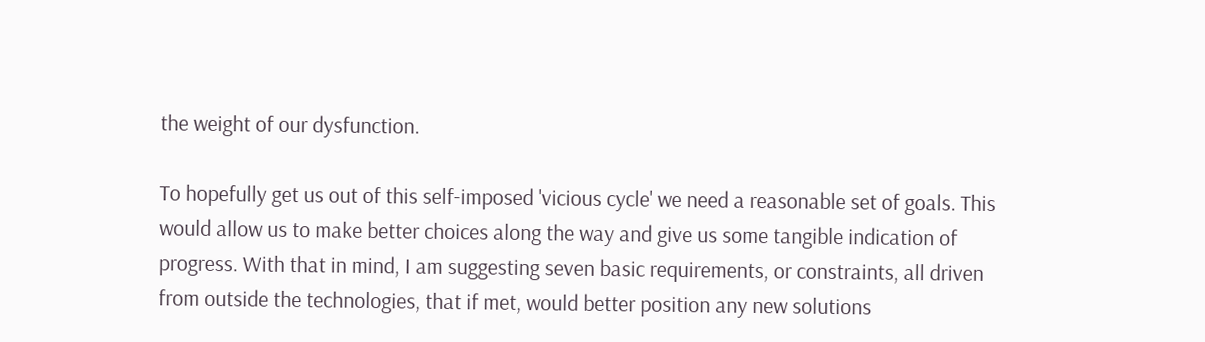the weight of our dysfunction.

To hopefully get us out of this self-imposed 'vicious cycle' we need a reasonable set of goals. This would allow us to make better choices along the way and give us some tangible indication of progress. With that in mind, I am suggesting seven basic requirements, or constraints, all driven from outside the technologies, that if met, would better position any new solutions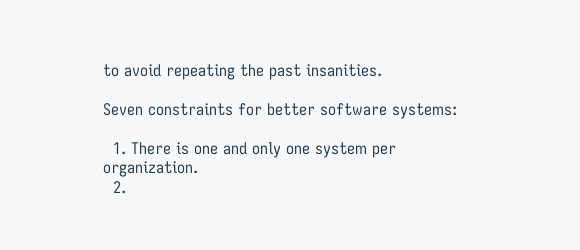to avoid repeating the past insanities.

Seven constraints for better software systems:

  1. There is one and only one system per organization.
  2.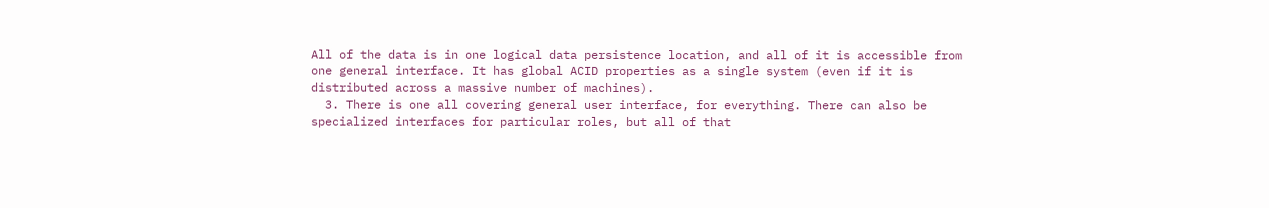All of the data is in one logical data persistence location, and all of it is accessible from one general interface. It has global ACID properties as a single system (even if it is distributed across a massive number of machines).
  3. There is one all covering general user interface, for everything. There can also be specialized interfaces for particular roles, but all of that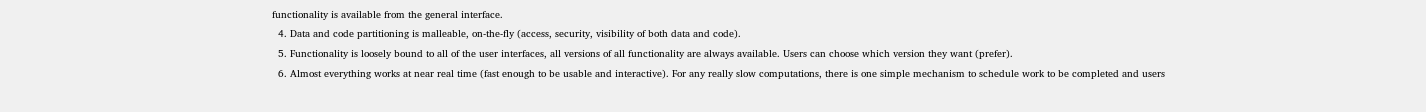functionality is available from the general interface.
  4. Data and code partitioning is malleable, on-the-fly (access, security, visibility of both data and code).
  5. Functionality is loosely bound to all of the user interfaces, all versions of all functionality are always available. Users can choose which version they want (prefer).
  6. Almost everything works at near real time (fast enough to be usable and interactive). For any really slow computations, there is one simple mechanism to schedule work to be completed and users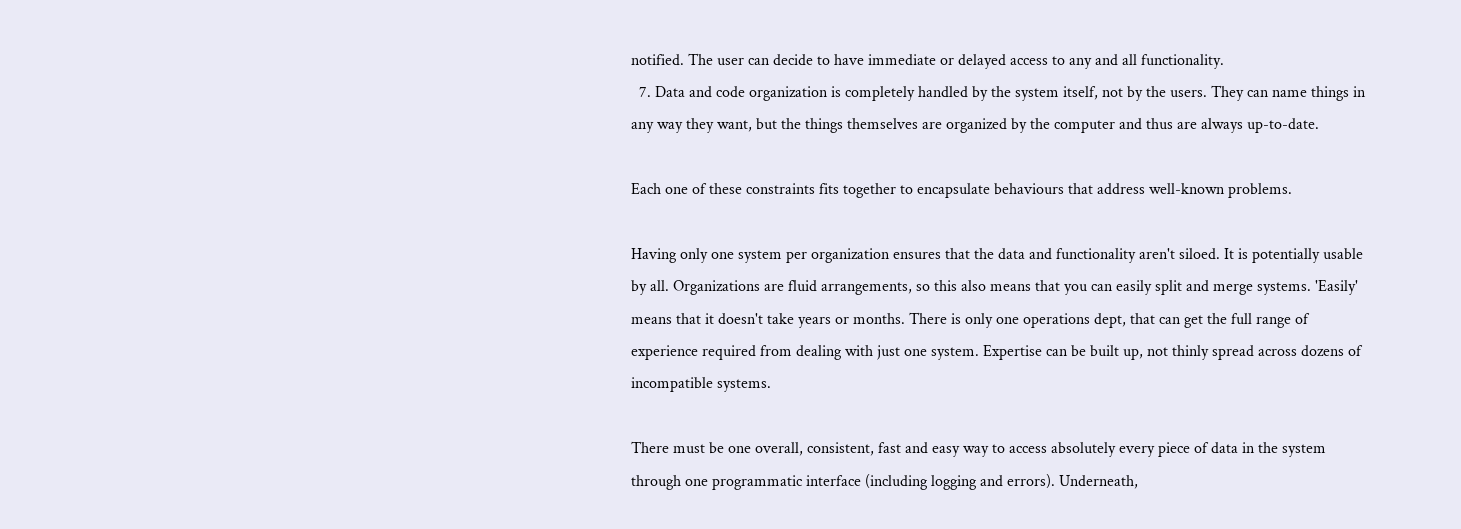notified. The user can decide to have immediate or delayed access to any and all functionality.
  7. Data and code organization is completely handled by the system itself, not by the users. They can name things in any way they want, but the things themselves are organized by the computer and thus are always up-to-date.

Each one of these constraints fits together to encapsulate behaviours that address well-known problems.

Having only one system per organization ensures that the data and functionality aren't siloed. It is potentially usable by all. Organizations are fluid arrangements, so this also means that you can easily split and merge systems. 'Easily' means that it doesn't take years or months. There is only one operations dept, that can get the full range of experience required from dealing with just one system. Expertise can be built up, not thinly spread across dozens of incompatible systems.

There must be one overall, consistent, fast and easy way to access absolutely every piece of data in the system through one programmatic interface (including logging and errors). Underneath,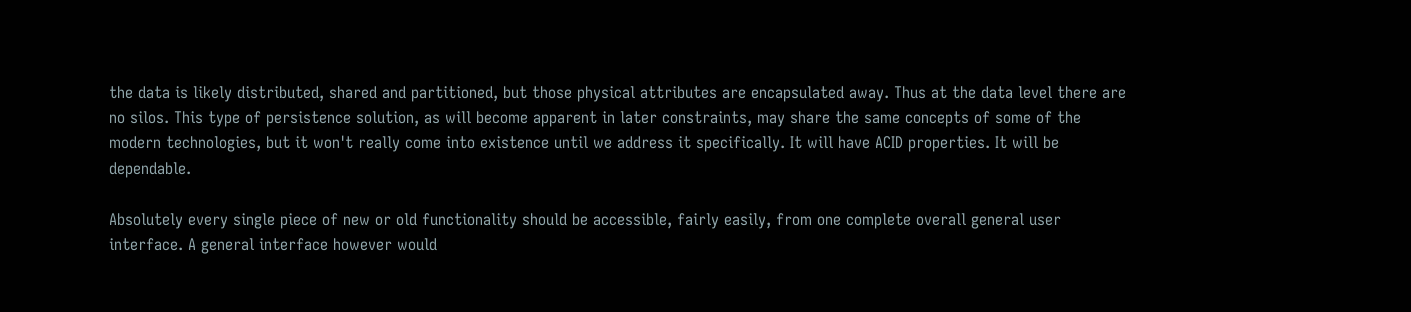the data is likely distributed, shared and partitioned, but those physical attributes are encapsulated away. Thus at the data level there are no silos. This type of persistence solution, as will become apparent in later constraints, may share the same concepts of some of the modern technologies, but it won't really come into existence until we address it specifically. It will have ACID properties. It will be dependable.

Absolutely every single piece of new or old functionality should be accessible, fairly easily, from one complete overall general user interface. A general interface however would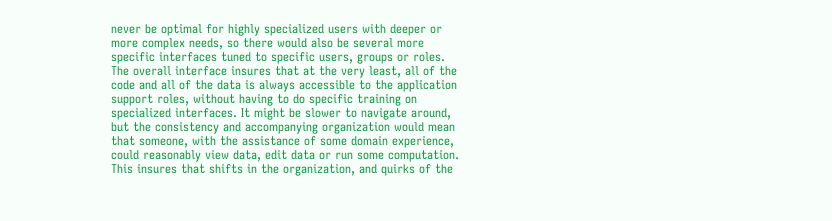never be optimal for highly specialized users with deeper or more complex needs, so there would also be several more specific interfaces tuned to specific users, groups or roles. The overall interface insures that at the very least, all of the code and all of the data is always accessible to the application support roles, without having to do specific training on specialized interfaces. It might be slower to navigate around, but the consistency and accompanying organization would mean that someone, with the assistance of some domain experience, could reasonably view data, edit data or run some computation. This insures that shifts in the organization, and quirks of the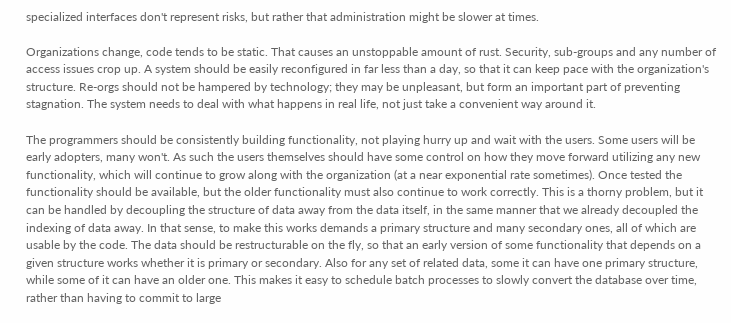specialized interfaces don't represent risks, but rather that administration might be slower at times.

Organizations change, code tends to be static. That causes an unstoppable amount of rust. Security, sub-groups and any number of access issues crop up. A system should be easily reconfigured in far less than a day, so that it can keep pace with the organization's structure. Re-orgs should not be hampered by technology; they may be unpleasant, but form an important part of preventing stagnation. The system needs to deal with what happens in real life, not just take a convenient way around it.

The programmers should be consistently building functionality, not playing hurry up and wait with the users. Some users will be early adopters, many won't. As such the users themselves should have some control on how they move forward utilizing any new functionality, which will continue to grow along with the organization (at a near exponential rate sometimes). Once tested the functionality should be available, but the older functionality must also continue to work correctly. This is a thorny problem, but it can be handled by decoupling the structure of data away from the data itself, in the same manner that we already decoupled the indexing of data away. In that sense, to make this works demands a primary structure and many secondary ones, all of which are usable by the code. The data should be restructurable on the fly, so that an early version of some functionality that depends on a given structure works whether it is primary or secondary. Also for any set of related data, some it can have one primary structure, while some of it can have an older one. This makes it easy to schedule batch processes to slowly convert the database over time, rather than having to commit to large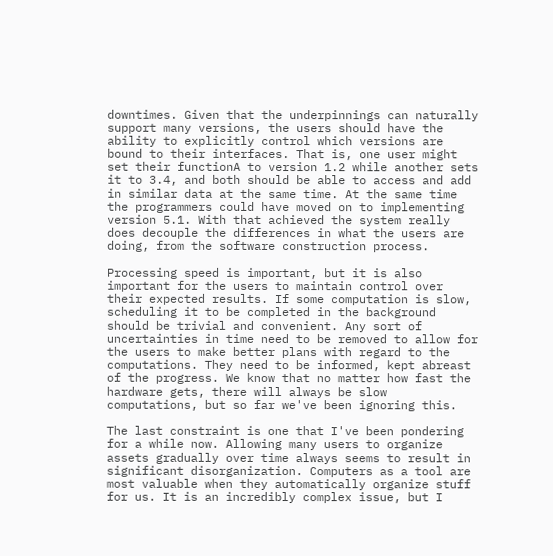downtimes. Given that the underpinnings can naturally support many versions, the users should have the ability to explicitly control which versions are bound to their interfaces. That is, one user might set their functionA to version 1.2 while another sets it to 3.4, and both should be able to access and add in similar data at the same time. At the same time the programmers could have moved on to implementing version 5.1. With that achieved the system really does decouple the differences in what the users are doing, from the software construction process.

Processing speed is important, but it is also important for the users to maintain control over their expected results. If some computation is slow, scheduling it to be completed in the background should be trivial and convenient. Any sort of uncertainties in time need to be removed to allow for the users to make better plans with regard to the computations. They need to be informed, kept abreast of the progress. We know that no matter how fast the hardware gets, there will always be slow computations, but so far we've been ignoring this.

The last constraint is one that I've been pondering for a while now. Allowing many users to organize assets gradually over time always seems to result in significant disorganization. Computers as a tool are most valuable when they automatically organize stuff for us. It is an incredibly complex issue, but I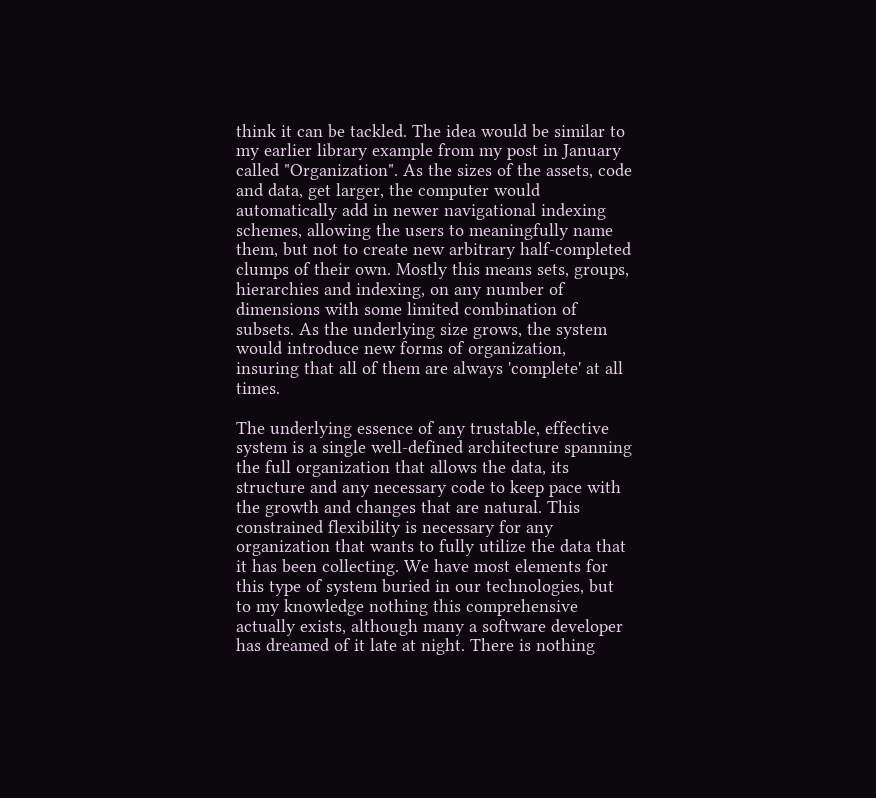think it can be tackled. The idea would be similar to my earlier library example from my post in January called "Organization". As the sizes of the assets, code and data, get larger, the computer would automatically add in newer navigational indexing schemes, allowing the users to meaningfully name them, but not to create new arbitrary half-completed clumps of their own. Mostly this means sets, groups, hierarchies and indexing, on any number of dimensions with some limited combination of subsets. As the underlying size grows, the system would introduce new forms of organization, insuring that all of them are always 'complete' at all times.

The underlying essence of any trustable, effective system is a single well-defined architecture spanning the full organization that allows the data, its structure and any necessary code to keep pace with the growth and changes that are natural. This constrained flexibility is necessary for any organization that wants to fully utilize the data that it has been collecting. We have most elements for this type of system buried in our technologies, but to my knowledge nothing this comprehensive actually exists, although many a software developer has dreamed of it late at night. There is nothing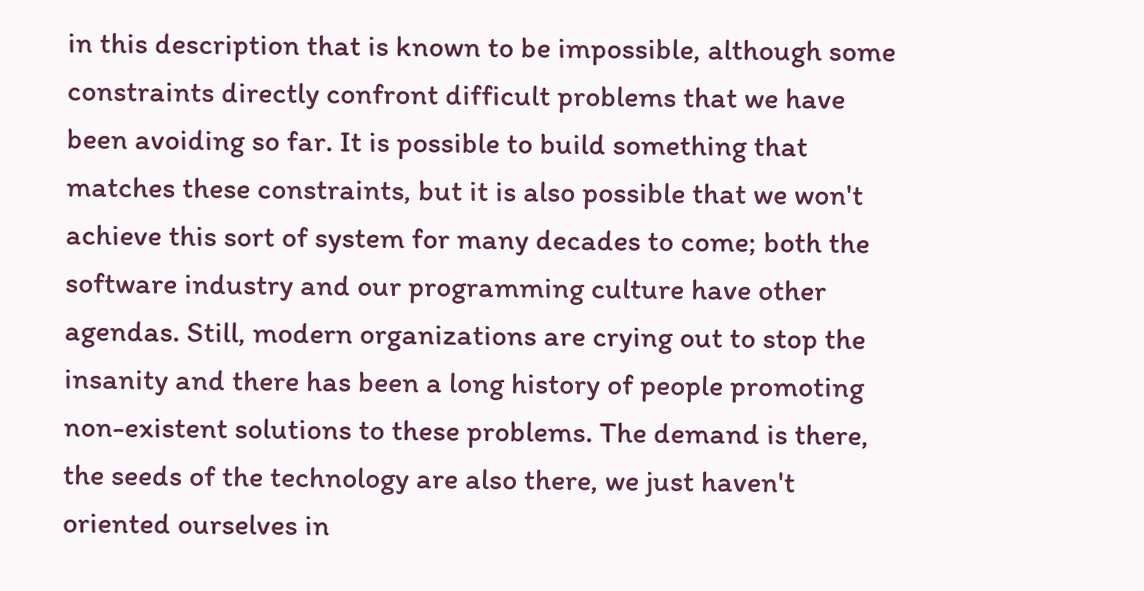in this description that is known to be impossible, although some constraints directly confront difficult problems that we have been avoiding so far. It is possible to build something that matches these constraints, but it is also possible that we won't achieve this sort of system for many decades to come; both the software industry and our programming culture have other agendas. Still, modern organizations are crying out to stop the insanity and there has been a long history of people promoting non-existent solutions to these problems. The demand is there, the seeds of the technology are also there, we just haven't oriented ourselves in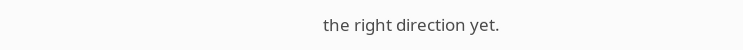the right direction yet.